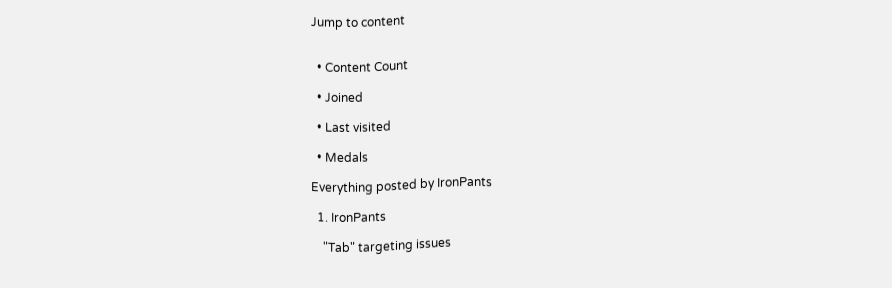Jump to content


  • Content Count

  • Joined

  • Last visited

  • Medals

Everything posted by IronPants

  1. IronPants

    "Tab" targeting issues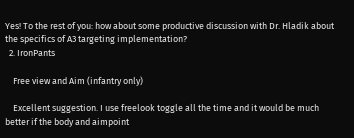Yes! To the rest of you: how about some productive discussion with Dr. Hladik about the specifics of A3 targeting implementation?
  2. IronPants

    Free view and Aim (infantry only)

    Excellent suggestion. I use freelook toggle all the time and it would be much better if the body and aimpoint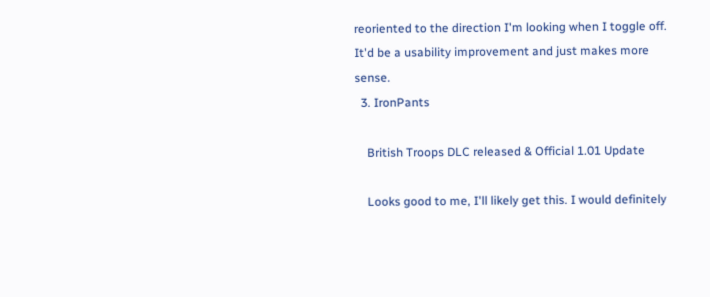reoriented to the direction I'm looking when I toggle off. It'd be a usability improvement and just makes more sense.
  3. IronPants

    British Troops DLC released & Official 1.01 Update

    Looks good to me, I'll likely get this. I would definitely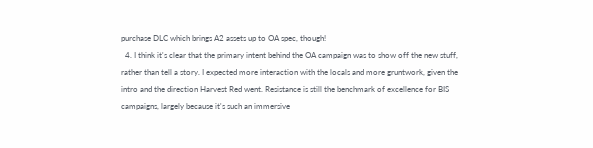purchase DLC which brings A2 assets up to OA spec, though!
  4. I think it's clear that the primary intent behind the OA campaign was to show off the new stuff, rather than tell a story. I expected more interaction with the locals and more gruntwork, given the intro and the direction Harvest Red went. Resistance is still the benchmark of excellence for BIS campaigns, largely because it's such an immersive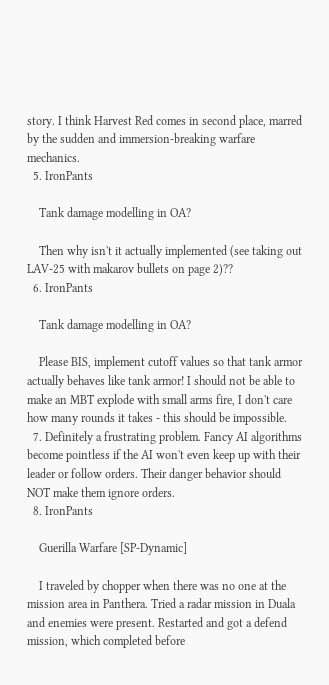story. I think Harvest Red comes in second place, marred by the sudden and immersion-breaking warfare mechanics.
  5. IronPants

    Tank damage modelling in OA?

    Then why isn't it actually implemented (see taking out LAV-25 with makarov bullets on page 2)??
  6. IronPants

    Tank damage modelling in OA?

    Please BIS, implement cutoff values so that tank armor actually behaves like tank armor! I should not be able to make an MBT explode with small arms fire, I don't care how many rounds it takes - this should be impossible.
  7. Definitely a frustrating problem. Fancy AI algorithms become pointless if the AI won't even keep up with their leader or follow orders. Their danger behavior should NOT make them ignore orders.
  8. IronPants

    Guerilla Warfare [SP-Dynamic]

    I traveled by chopper when there was no one at the mission area in Panthera. Tried a radar mission in Duala and enemies were present. Restarted and got a defend mission, which completed before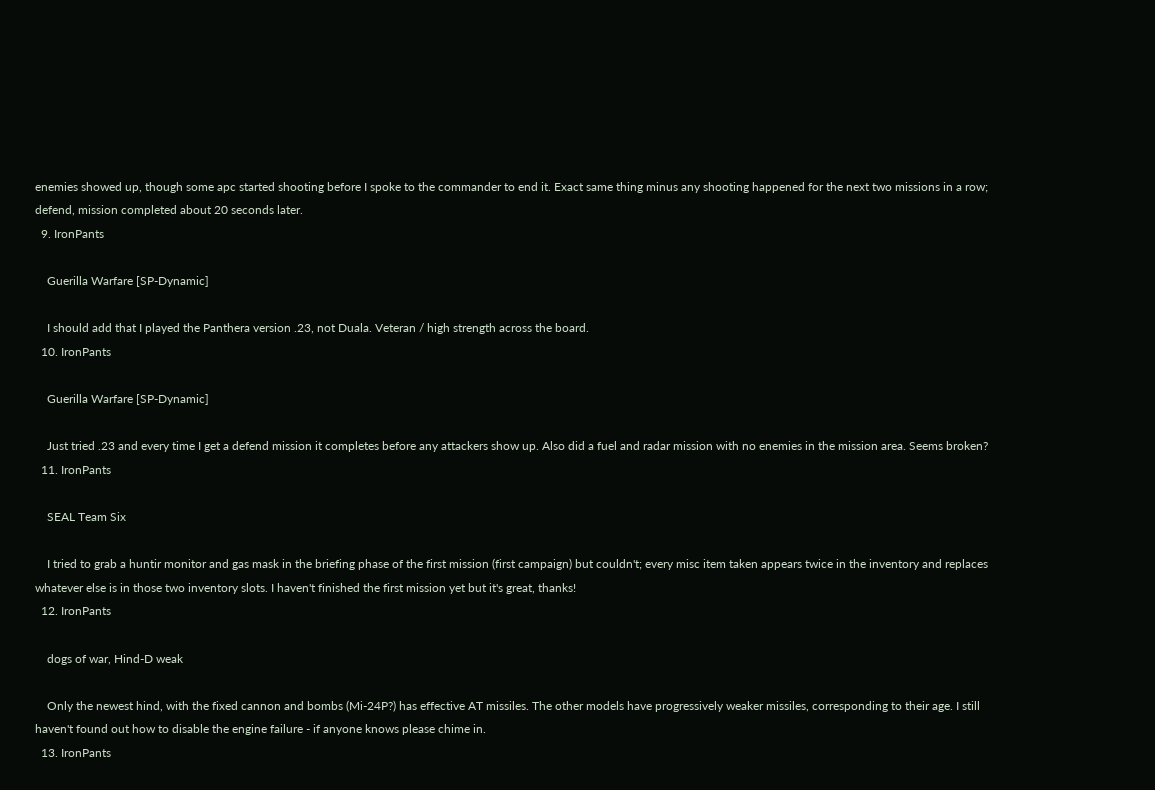enemies showed up, though some apc started shooting before I spoke to the commander to end it. Exact same thing minus any shooting happened for the next two missions in a row; defend, mission completed about 20 seconds later.
  9. IronPants

    Guerilla Warfare [SP-Dynamic]

    I should add that I played the Panthera version .23, not Duala. Veteran / high strength across the board.
  10. IronPants

    Guerilla Warfare [SP-Dynamic]

    Just tried .23 and every time I get a defend mission it completes before any attackers show up. Also did a fuel and radar mission with no enemies in the mission area. Seems broken?
  11. IronPants

    SEAL Team Six

    I tried to grab a huntir monitor and gas mask in the briefing phase of the first mission (first campaign) but couldn't; every misc item taken appears twice in the inventory and replaces whatever else is in those two inventory slots. I haven't finished the first mission yet but it's great, thanks!
  12. IronPants

    dogs of war, Hind-D weak

    Only the newest hind, with the fixed cannon and bombs (Mi-24P?) has effective AT missiles. The other models have progressively weaker missiles, corresponding to their age. I still haven't found out how to disable the engine failure - if anyone knows please chime in.
  13. IronPants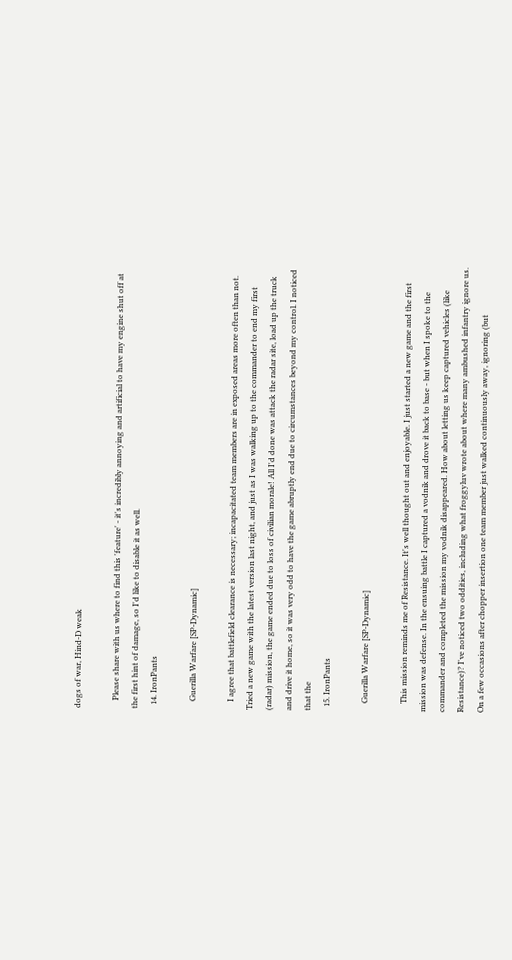dogs of war, Hind-D weak

    Please share with us where to find this 'feature' - it's incredibly annoying and artificial to have my engine shut off at the first hint of damage, so I'd like to disable it as well.
  14. IronPants

    Guerilla Warfare [SP-Dynamic]

    I agree that battlefield clearance is necessary; incapacitated team members are in exposed areas more often than not. Tried a new game with the latest version last night, and just as I was walking up to the commander to end my first (radar) mission, the game ended due to loss of civilian morale! All I'd done was attack the radar site, load up the truck and drive it home, so it was very odd to have the game abruptly end due to circumstances beyond my control. I noticed that the
  15. IronPants

    Guerilla Warfare [SP-Dynamic]

    This mission reminds me of Resistance. It's well thought out and enjoyable. I just started a new game and the first mission was defense. In the ensuing battle I captured a vodnik and drove it back to base - but when I spoke to the commander and completed the mission my vodnik disappeared. How about letting us keep captured vehicles (like Resistance)? I've noticed two oddities, including what froggyluv wrote about where many ambushed infantry ignore us. On a few occasions after chopper insertion one team member just walked continuously away, ignoring (but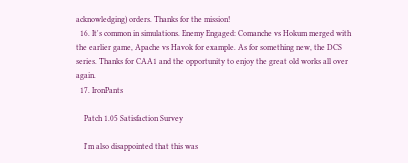acknowledging) orders. Thanks for the mission!
  16. It's common in simulations. Enemy Engaged: Comanche vs Hokum merged with the earlier game, Apache vs Havok for example. As for something new, the DCS series. Thanks for CAA1 and the opportunity to enjoy the great old works all over again.
  17. IronPants

    Patch 1.05 Satisfaction Survey

    I'm also disappointed that this was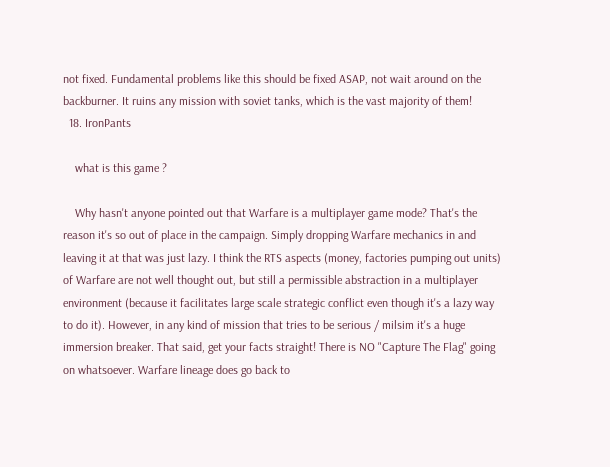not fixed. Fundamental problems like this should be fixed ASAP, not wait around on the backburner. It ruins any mission with soviet tanks, which is the vast majority of them!
  18. IronPants

    what is this game ?

    Why hasn't anyone pointed out that Warfare is a multiplayer game mode? That's the reason it's so out of place in the campaign. Simply dropping Warfare mechanics in and leaving it at that was just lazy. I think the RTS aspects (money, factories pumping out units) of Warfare are not well thought out, but still a permissible abstraction in a multiplayer environment (because it facilitates large scale strategic conflict even though it's a lazy way to do it). However, in any kind of mission that tries to be serious / milsim it's a huge immersion breaker. That said, get your facts straight! There is NO "Capture The Flag" going on whatsoever. Warfare lineage does go back to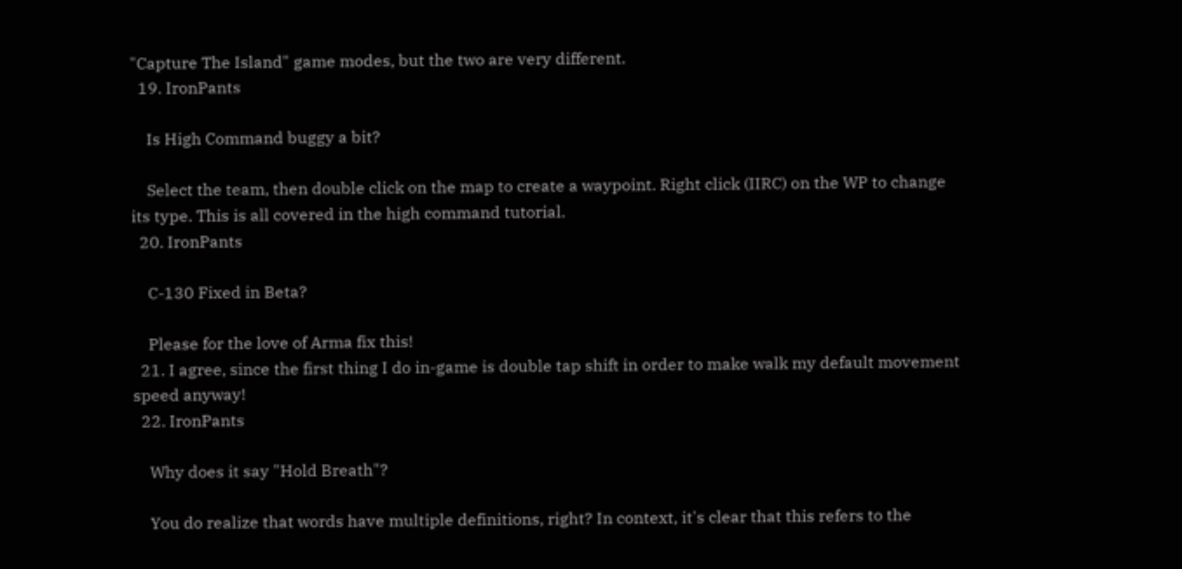"Capture The Island" game modes, but the two are very different.
  19. IronPants

    Is High Command buggy a bit?

    Select the team, then double click on the map to create a waypoint. Right click (IIRC) on the WP to change its type. This is all covered in the high command tutorial.
  20. IronPants

    C-130 Fixed in Beta?

    Please for the love of Arma fix this!
  21. I agree, since the first thing I do in-game is double tap shift in order to make walk my default movement speed anyway!
  22. IronPants

    Why does it say "Hold Breath"?

    You do realize that words have multiple definitions, right? In context, it's clear that this refers to the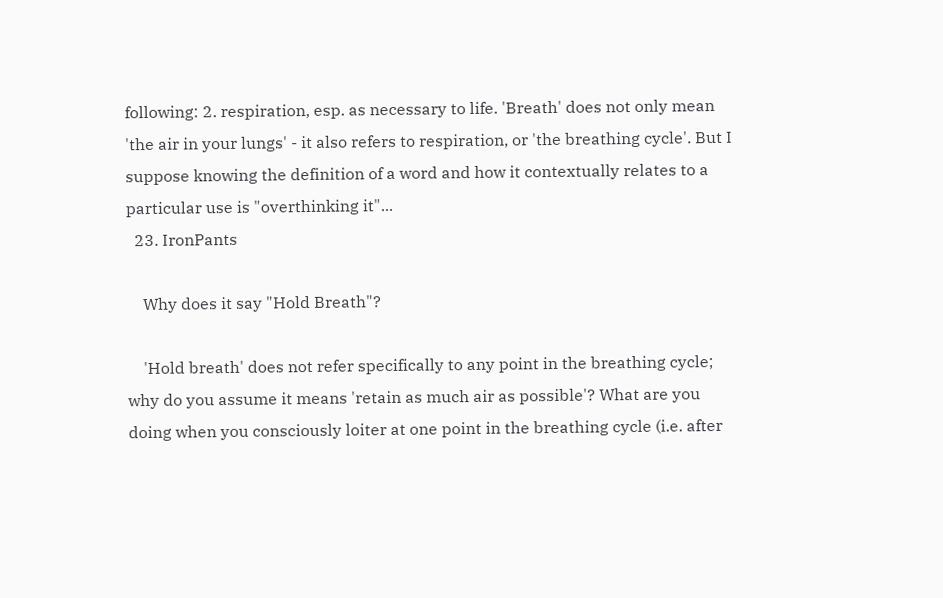following: 2. respiration, esp. as necessary to life. 'Breath' does not only mean 'the air in your lungs' - it also refers to respiration, or 'the breathing cycle'. But I suppose knowing the definition of a word and how it contextually relates to a particular use is "overthinking it"...
  23. IronPants

    Why does it say "Hold Breath"?

    'Hold breath' does not refer specifically to any point in the breathing cycle; why do you assume it means 'retain as much air as possible'? What are you doing when you consciously loiter at one point in the breathing cycle (i.e. after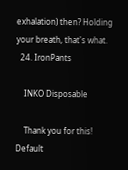exhalation) then? Holding your breath, that's what.
  24. IronPants

    INKO Disposable

    Thank you for this! Default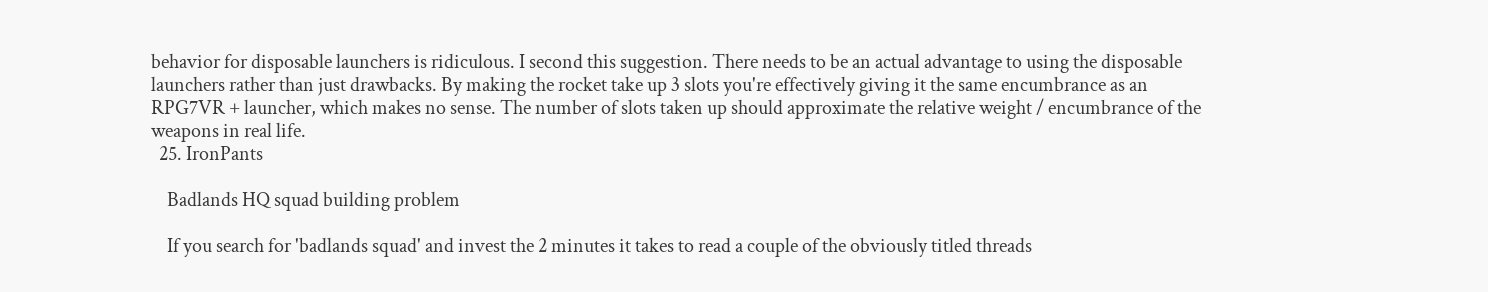behavior for disposable launchers is ridiculous. I second this suggestion. There needs to be an actual advantage to using the disposable launchers rather than just drawbacks. By making the rocket take up 3 slots you're effectively giving it the same encumbrance as an RPG7VR + launcher, which makes no sense. The number of slots taken up should approximate the relative weight / encumbrance of the weapons in real life.
  25. IronPants

    Badlands HQ squad building problem

    If you search for 'badlands squad' and invest the 2 minutes it takes to read a couple of the obviously titled threads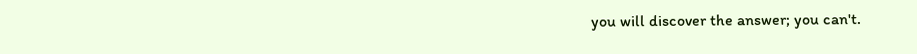you will discover the answer; you can't.